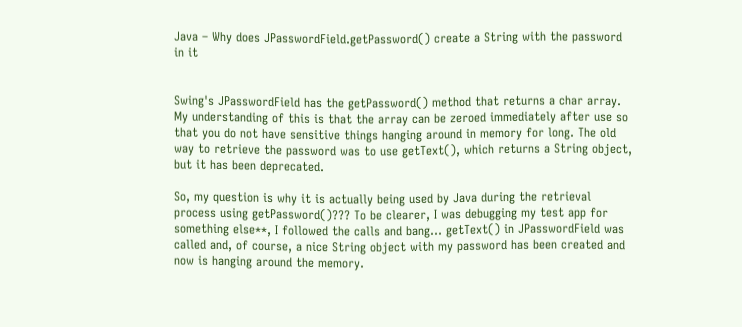Java – Why does JPasswordField.getPassword() create a String with the password in it


Swing's JPasswordField has the getPassword() method that returns a char array. My understanding of this is that the array can be zeroed immediately after use so that you do not have sensitive things hanging around in memory for long. The old way to retrieve the password was to use getText(), which returns a String object, but it has been deprecated.

So, my question is why it is actually being used by Java during the retrieval process using getPassword()??? To be clearer, I was debugging my test app for something else**, I followed the calls and bang… getText() in JPasswordField was called and, of course, a nice String object with my password has been created and now is hanging around the memory.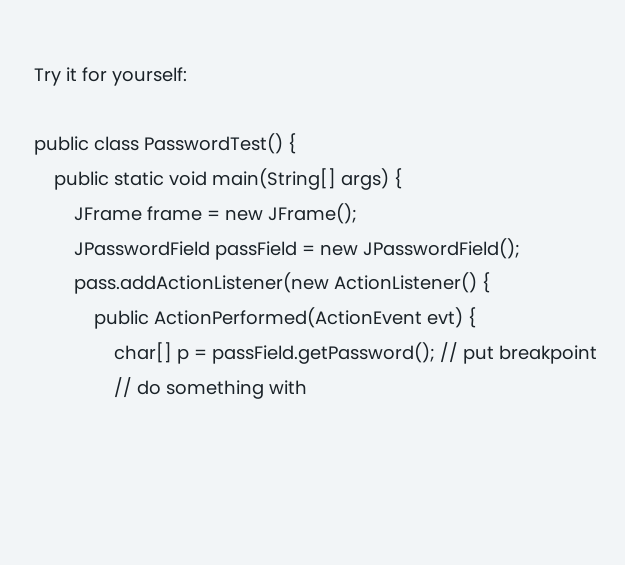Try it for yourself:

public class PasswordTest() {
    public static void main(String[] args) {
        JFrame frame = new JFrame();
        JPasswordField passField = new JPasswordField();
        pass.addActionListener(new ActionListener() {
            public ActionPerformed(ActionEvent evt) {
                char[] p = passField.getPassword(); // put breakpoint
                // do something with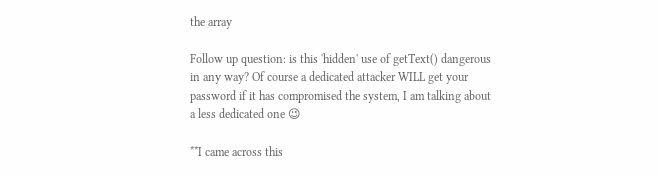the array

Follow up question: is this 'hidden' use of getText() dangerous in any way? Of course a dedicated attacker WILL get your password if it has compromised the system, I am talking about a less dedicated one 😉

**I came across this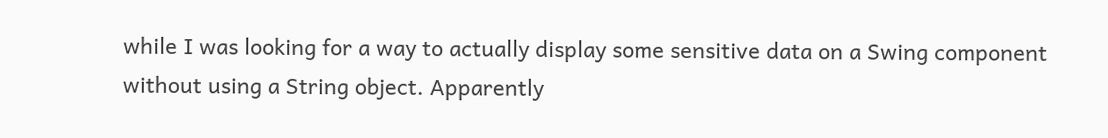while I was looking for a way to actually display some sensitive data on a Swing component without using a String object. Apparently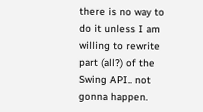there is no way to do it unless I am willing to rewrite part (all?) of the Swing API.. not gonna happen.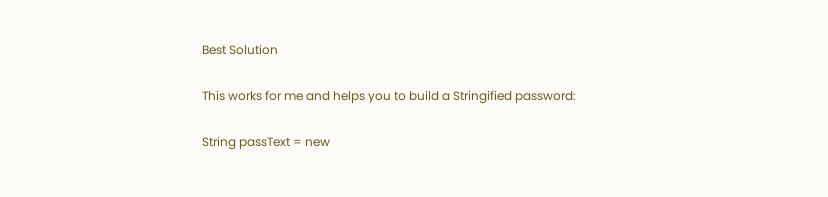Best Solution

This works for me and helps you to build a Stringified password:

String passText = new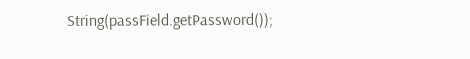String(passField.getPassword());